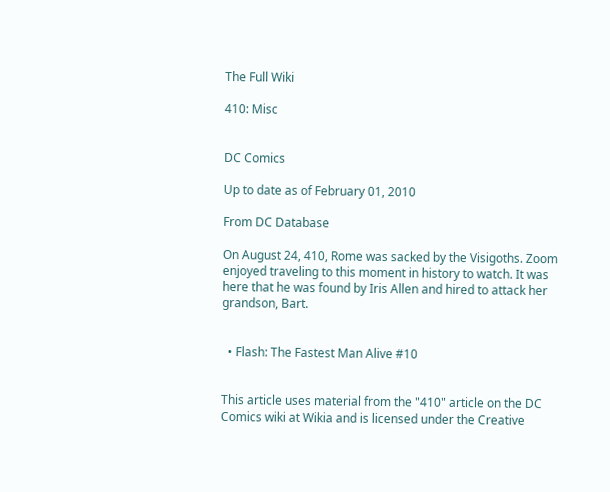The Full Wiki

410: Misc


DC Comics

Up to date as of February 01, 2010

From DC Database

On August 24, 410, Rome was sacked by the Visigoths. Zoom enjoyed traveling to this moment in history to watch. It was here that he was found by Iris Allen and hired to attack her grandson, Bart.


  • Flash: The Fastest Man Alive #10


This article uses material from the "410" article on the DC Comics wiki at Wikia and is licensed under the Creative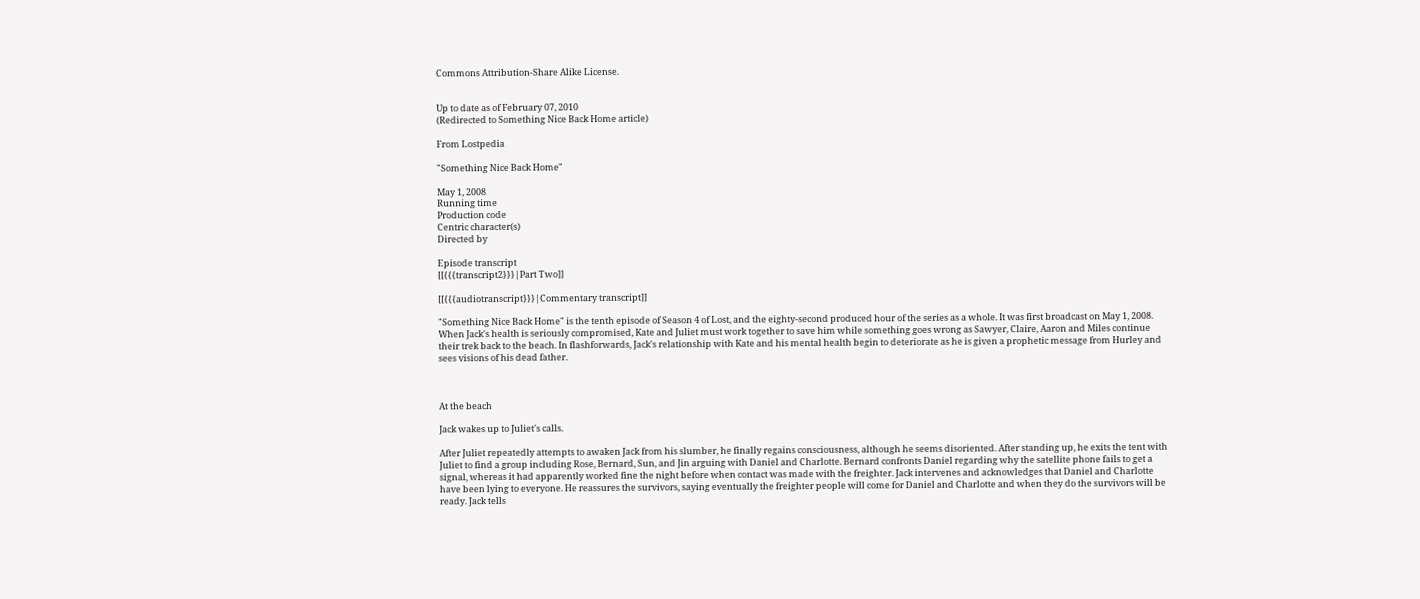Commons Attribution-Share Alike License.


Up to date as of February 07, 2010
(Redirected to Something Nice Back Home article)

From Lostpedia

"Something Nice Back Home"

May 1, 2008
Running time
Production code
Centric character(s)
Directed by

Episode transcript
[[{{{transcript2}}}|Part Two]]

[[{{{audiotranscript}}}|Commentary transcript]]

"Something Nice Back Home" is the tenth episode of Season 4 of Lost, and the eighty-second produced hour of the series as a whole. It was first broadcast on May 1, 2008. When Jack's health is seriously compromised, Kate and Juliet must work together to save him while something goes wrong as Sawyer, Claire, Aaron and Miles continue their trek back to the beach. In flashforwards, Jack's relationship with Kate and his mental health begin to deteriorate as he is given a prophetic message from Hurley and sees visions of his dead father.



At the beach

Jack wakes up to Juliet's calls.

After Juliet repeatedly attempts to awaken Jack from his slumber, he finally regains consciousness, although he seems disoriented. After standing up, he exits the tent with Juliet to find a group including Rose, Bernard, Sun, and Jin arguing with Daniel and Charlotte. Bernard confronts Daniel regarding why the satellite phone fails to get a signal, whereas it had apparently worked fine the night before when contact was made with the freighter. Jack intervenes and acknowledges that Daniel and Charlotte have been lying to everyone. He reassures the survivors, saying eventually the freighter people will come for Daniel and Charlotte and when they do the survivors will be ready. Jack tells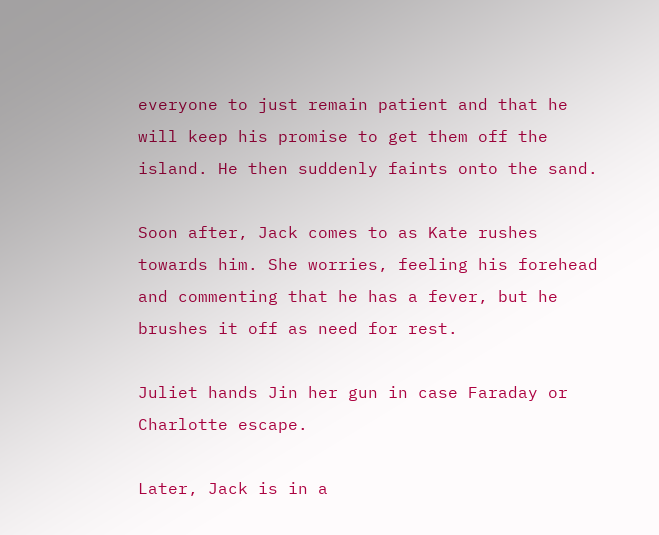everyone to just remain patient and that he will keep his promise to get them off the island. He then suddenly faints onto the sand.

Soon after, Jack comes to as Kate rushes towards him. She worries, feeling his forehead and commenting that he has a fever, but he brushes it off as need for rest.

Juliet hands Jin her gun in case Faraday or Charlotte escape.

Later, Jack is in a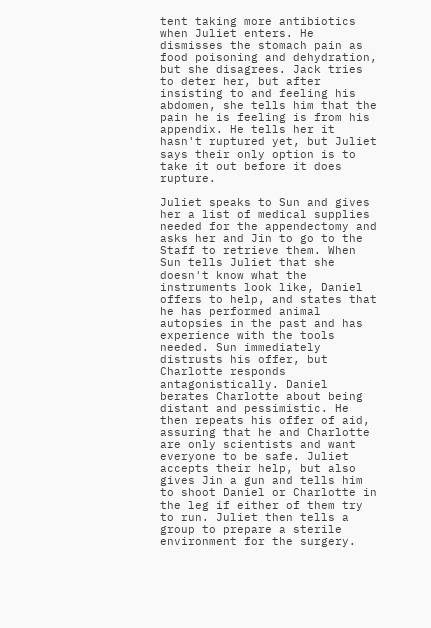tent taking more antibiotics when Juliet enters. He dismisses the stomach pain as food poisoning and dehydration, but she disagrees. Jack tries to deter her, but after insisting to and feeling his abdomen, she tells him that the pain he is feeling is from his appendix. He tells her it hasn't ruptured yet, but Juliet says their only option is to take it out before it does rupture.

Juliet speaks to Sun and gives her a list of medical supplies needed for the appendectomy and asks her and Jin to go to the Staff to retrieve them. When Sun tells Juliet that she doesn't know what the instruments look like, Daniel offers to help, and states that he has performed animal autopsies in the past and has experience with the tools needed. Sun immediately distrusts his offer, but Charlotte responds antagonistically. Daniel berates Charlotte about being distant and pessimistic. He then repeats his offer of aid, assuring that he and Charlotte are only scientists and want everyone to be safe. Juliet accepts their help, but also gives Jin a gun and tells him to shoot Daniel or Charlotte in the leg if either of them try to run. Juliet then tells a group to prepare a sterile environment for the surgery.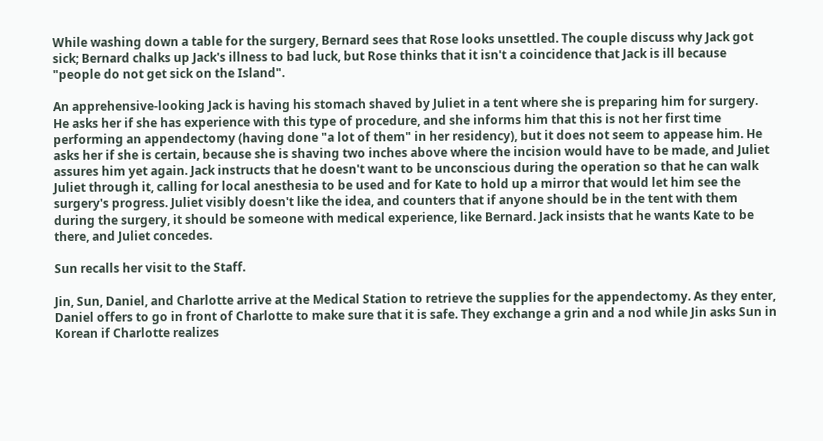While washing down a table for the surgery, Bernard sees that Rose looks unsettled. The couple discuss why Jack got sick; Bernard chalks up Jack's illness to bad luck, but Rose thinks that it isn't a coincidence that Jack is ill because "people do not get sick on the Island".

An apprehensive-looking Jack is having his stomach shaved by Juliet in a tent where she is preparing him for surgery. He asks her if she has experience with this type of procedure, and she informs him that this is not her first time performing an appendectomy (having done "a lot of them" in her residency), but it does not seem to appease him. He asks her if she is certain, because she is shaving two inches above where the incision would have to be made, and Juliet assures him yet again. Jack instructs that he doesn't want to be unconscious during the operation so that he can walk Juliet through it, calling for local anesthesia to be used and for Kate to hold up a mirror that would let him see the surgery's progress. Juliet visibly doesn't like the idea, and counters that if anyone should be in the tent with them during the surgery, it should be someone with medical experience, like Bernard. Jack insists that he wants Kate to be there, and Juliet concedes.

Sun recalls her visit to the Staff.

Jin, Sun, Daniel, and Charlotte arrive at the Medical Station to retrieve the supplies for the appendectomy. As they enter, Daniel offers to go in front of Charlotte to make sure that it is safe. They exchange a grin and a nod while Jin asks Sun in Korean if Charlotte realizes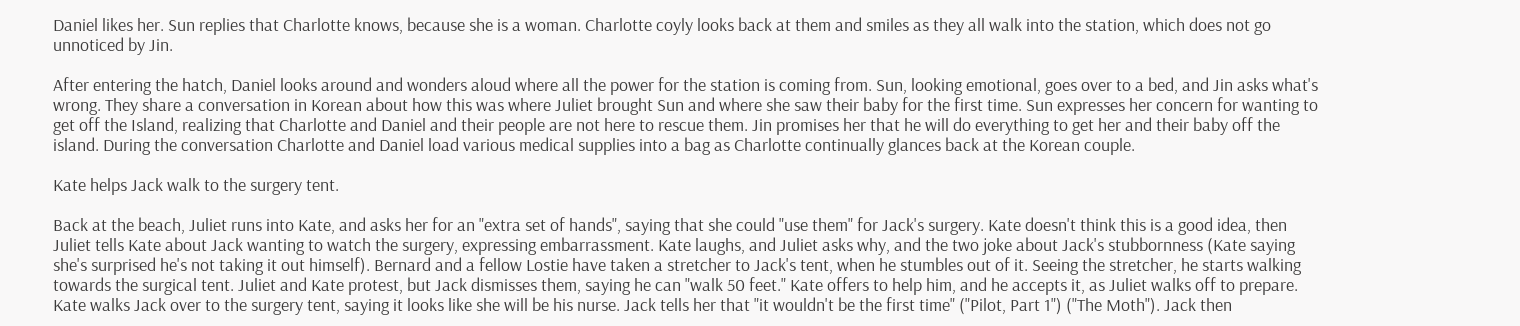Daniel likes her. Sun replies that Charlotte knows, because she is a woman. Charlotte coyly looks back at them and smiles as they all walk into the station, which does not go unnoticed by Jin.

After entering the hatch, Daniel looks around and wonders aloud where all the power for the station is coming from. Sun, looking emotional, goes over to a bed, and Jin asks what's wrong. They share a conversation in Korean about how this was where Juliet brought Sun and where she saw their baby for the first time. Sun expresses her concern for wanting to get off the Island, realizing that Charlotte and Daniel and their people are not here to rescue them. Jin promises her that he will do everything to get her and their baby off the island. During the conversation Charlotte and Daniel load various medical supplies into a bag as Charlotte continually glances back at the Korean couple.

Kate helps Jack walk to the surgery tent.

Back at the beach, Juliet runs into Kate, and asks her for an "extra set of hands", saying that she could "use them" for Jack's surgery. Kate doesn't think this is a good idea, then Juliet tells Kate about Jack wanting to watch the surgery, expressing embarrassment. Kate laughs, and Juliet asks why, and the two joke about Jack's stubbornness (Kate saying she's surprised he's not taking it out himself). Bernard and a fellow Lostie have taken a stretcher to Jack's tent, when he stumbles out of it. Seeing the stretcher, he starts walking towards the surgical tent. Juliet and Kate protest, but Jack dismisses them, saying he can "walk 50 feet." Kate offers to help him, and he accepts it, as Juliet walks off to prepare. Kate walks Jack over to the surgery tent, saying it looks like she will be his nurse. Jack tells her that "it wouldn't be the first time" ("Pilot, Part 1") ("The Moth"). Jack then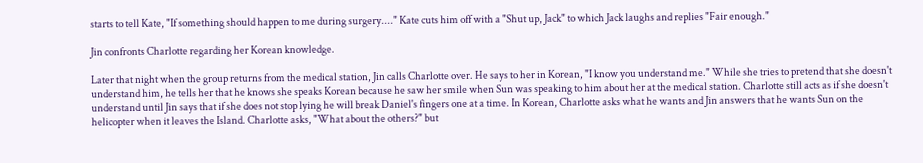starts to tell Kate, "If something should happen to me during surgery...." Kate cuts him off with a "Shut up, Jack" to which Jack laughs and replies "Fair enough."

Jin confronts Charlotte regarding her Korean knowledge.

Later that night when the group returns from the medical station, Jin calls Charlotte over. He says to her in Korean, "I know you understand me." While she tries to pretend that she doesn't understand him, he tells her that he knows she speaks Korean because he saw her smile when Sun was speaking to him about her at the medical station. Charlotte still acts as if she doesn't understand until Jin says that if she does not stop lying he will break Daniel's fingers one at a time. In Korean, Charlotte asks what he wants and Jin answers that he wants Sun on the helicopter when it leaves the Island. Charlotte asks, "What about the others?" but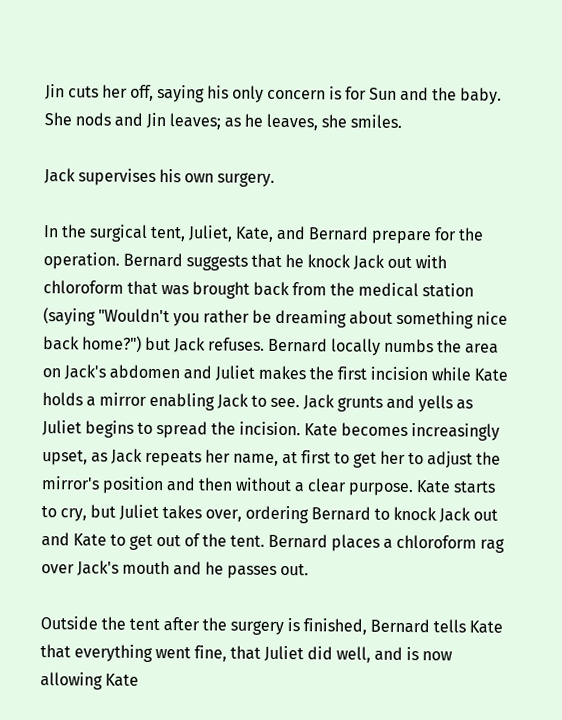Jin cuts her off, saying his only concern is for Sun and the baby. She nods and Jin leaves; as he leaves, she smiles.

Jack supervises his own surgery.

In the surgical tent, Juliet, Kate, and Bernard prepare for the operation. Bernard suggests that he knock Jack out with chloroform that was brought back from the medical station (saying "Wouldn't you rather be dreaming about something nice back home?") but Jack refuses. Bernard locally numbs the area on Jack's abdomen and Juliet makes the first incision while Kate holds a mirror enabling Jack to see. Jack grunts and yells as Juliet begins to spread the incision. Kate becomes increasingly upset, as Jack repeats her name, at first to get her to adjust the mirror's position and then without a clear purpose. Kate starts to cry, but Juliet takes over, ordering Bernard to knock Jack out and Kate to get out of the tent. Bernard places a chloroform rag over Jack's mouth and he passes out.

Outside the tent after the surgery is finished, Bernard tells Kate that everything went fine, that Juliet did well, and is now allowing Kate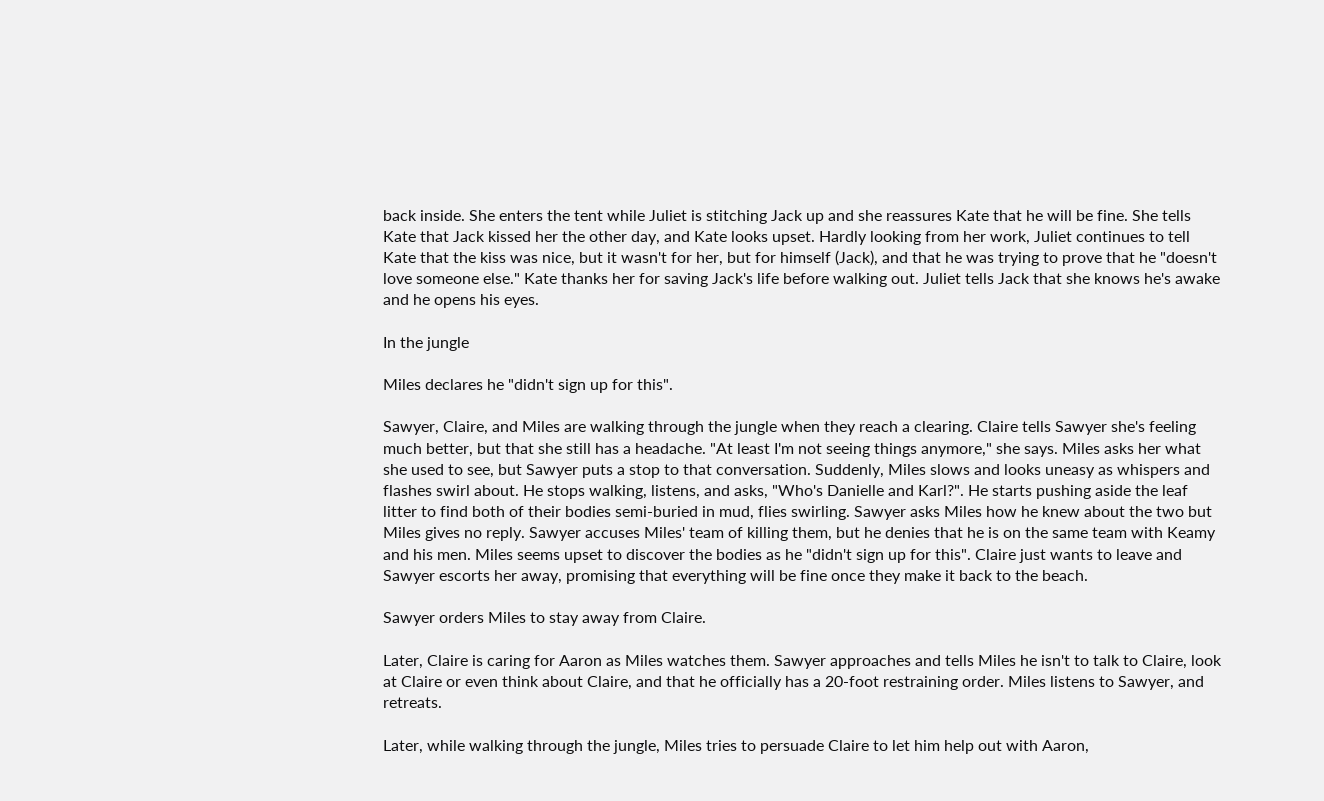back inside. She enters the tent while Juliet is stitching Jack up and she reassures Kate that he will be fine. She tells Kate that Jack kissed her the other day, and Kate looks upset. Hardly looking from her work, Juliet continues to tell Kate that the kiss was nice, but it wasn't for her, but for himself (Jack), and that he was trying to prove that he "doesn't love someone else." Kate thanks her for saving Jack's life before walking out. Juliet tells Jack that she knows he's awake and he opens his eyes.

In the jungle

Miles declares he "didn't sign up for this".

Sawyer, Claire, and Miles are walking through the jungle when they reach a clearing. Claire tells Sawyer she's feeling much better, but that she still has a headache. "At least I'm not seeing things anymore," she says. Miles asks her what she used to see, but Sawyer puts a stop to that conversation. Suddenly, Miles slows and looks uneasy as whispers and flashes swirl about. He stops walking, listens, and asks, "Who's Danielle and Karl?". He starts pushing aside the leaf litter to find both of their bodies semi-buried in mud, flies swirling. Sawyer asks Miles how he knew about the two but Miles gives no reply. Sawyer accuses Miles' team of killing them, but he denies that he is on the same team with Keamy and his men. Miles seems upset to discover the bodies as he "didn't sign up for this". Claire just wants to leave and Sawyer escorts her away, promising that everything will be fine once they make it back to the beach.

Sawyer orders Miles to stay away from Claire.

Later, Claire is caring for Aaron as Miles watches them. Sawyer approaches and tells Miles he isn't to talk to Claire, look at Claire or even think about Claire, and that he officially has a 20-foot restraining order. Miles listens to Sawyer, and retreats.

Later, while walking through the jungle, Miles tries to persuade Claire to let him help out with Aaron,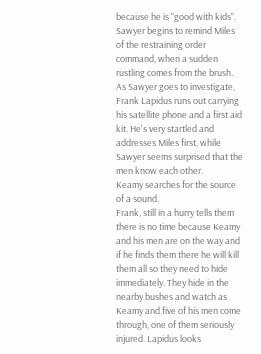because he is "good with kids". Sawyer begins to remind Miles of the restraining order command, when a sudden rustling comes from the brush. As Sawyer goes to investigate, Frank Lapidus runs out carrying his satellite phone and a first aid kit. He's very startled and addresses Miles first, while Sawyer seems surprised that the men know each other.
Keamy searches for the source of a sound.
Frank, still in a hurry tells them there is no time because Keamy and his men are on the way and if he finds them there he will kill them all so they need to hide immediately. They hide in the nearby bushes and watch as Keamy and five of his men come through, one of them seriously injured. Lapidus looks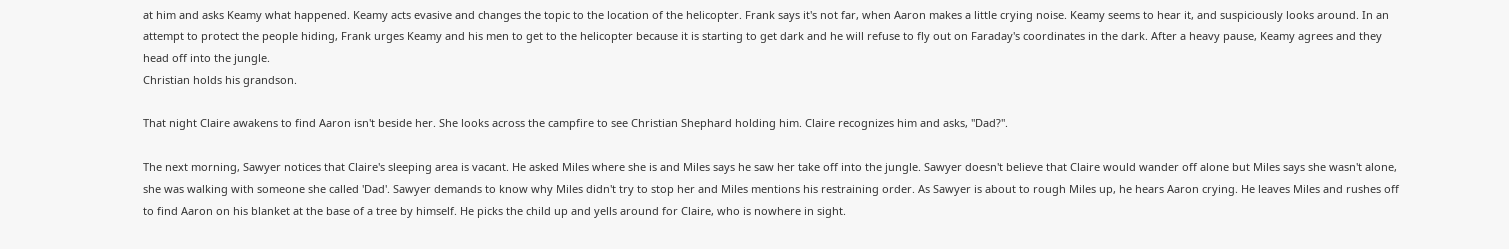at him and asks Keamy what happened. Keamy acts evasive and changes the topic to the location of the helicopter. Frank says it's not far, when Aaron makes a little crying noise. Keamy seems to hear it, and suspiciously looks around. In an attempt to protect the people hiding, Frank urges Keamy and his men to get to the helicopter because it is starting to get dark and he will refuse to fly out on Faraday's coordinates in the dark. After a heavy pause, Keamy agrees and they head off into the jungle.
Christian holds his grandson.

That night Claire awakens to find Aaron isn't beside her. She looks across the campfire to see Christian Shephard holding him. Claire recognizes him and asks, "Dad?".

The next morning, Sawyer notices that Claire's sleeping area is vacant. He asked Miles where she is and Miles says he saw her take off into the jungle. Sawyer doesn't believe that Claire would wander off alone but Miles says she wasn't alone, she was walking with someone she called 'Dad'. Sawyer demands to know why Miles didn't try to stop her and Miles mentions his restraining order. As Sawyer is about to rough Miles up, he hears Aaron crying. He leaves Miles and rushes off to find Aaron on his blanket at the base of a tree by himself. He picks the child up and yells around for Claire, who is nowhere in sight.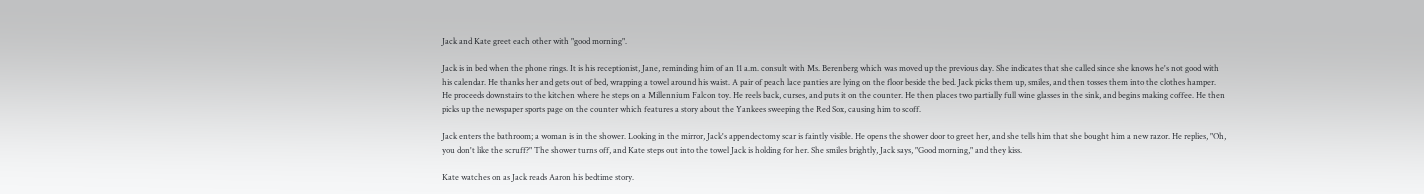Jack and Kate greet each other with "good morning".

Jack is in bed when the phone rings. It is his receptionist, Jane, reminding him of an 11 a.m. consult with Ms. Berenberg which was moved up the previous day. She indicates that she called since she knows he's not good with his calendar. He thanks her and gets out of bed, wrapping a towel around his waist. A pair of peach lace panties are lying on the floor beside the bed. Jack picks them up, smiles, and then tosses them into the clothes hamper. He proceeds downstairs to the kitchen where he steps on a Millennium Falcon toy. He reels back, curses, and puts it on the counter. He then places two partially full wine glasses in the sink, and begins making coffee. He then picks up the newspaper sports page on the counter which features a story about the Yankees sweeping the Red Sox, causing him to scoff.

Jack enters the bathroom; a woman is in the shower. Looking in the mirror, Jack's appendectomy scar is faintly visible. He opens the shower door to greet her, and she tells him that she bought him a new razor. He replies, "Oh, you don't like the scruff?" The shower turns off, and Kate steps out into the towel Jack is holding for her. She smiles brightly, Jack says, "Good morning," and they kiss.

Kate watches on as Jack reads Aaron his bedtime story.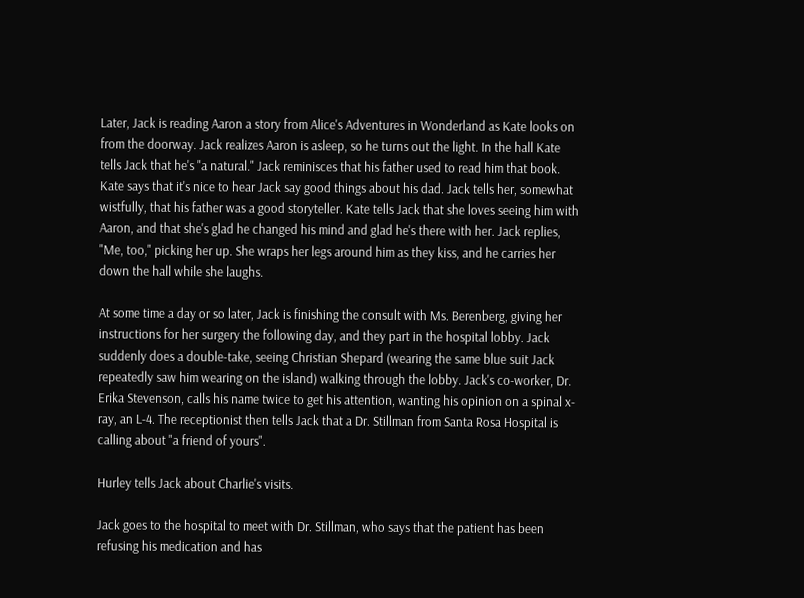Later, Jack is reading Aaron a story from Alice's Adventures in Wonderland as Kate looks on from the doorway. Jack realizes Aaron is asleep, so he turns out the light. In the hall Kate tells Jack that he's "a natural." Jack reminisces that his father used to read him that book. Kate says that it's nice to hear Jack say good things about his dad. Jack tells her, somewhat wistfully, that his father was a good storyteller. Kate tells Jack that she loves seeing him with Aaron, and that she's glad he changed his mind and glad he's there with her. Jack replies, "Me, too," picking her up. She wraps her legs around him as they kiss, and he carries her down the hall while she laughs.

At some time a day or so later, Jack is finishing the consult with Ms. Berenberg, giving her instructions for her surgery the following day, and they part in the hospital lobby. Jack suddenly does a double-take, seeing Christian Shepard (wearing the same blue suit Jack repeatedly saw him wearing on the island) walking through the lobby. Jack's co-worker, Dr. Erika Stevenson, calls his name twice to get his attention, wanting his opinion on a spinal x-ray, an L-4. The receptionist then tells Jack that a Dr. Stillman from Santa Rosa Hospital is calling about "a friend of yours".

Hurley tells Jack about Charlie's visits.

Jack goes to the hospital to meet with Dr. Stillman, who says that the patient has been refusing his medication and has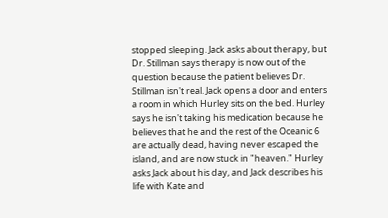stopped sleeping. Jack asks about therapy, but Dr. Stillman says therapy is now out of the question because the patient believes Dr. Stillman isn't real. Jack opens a door and enters a room in which Hurley sits on the bed. Hurley says he isn't taking his medication because he believes that he and the rest of the Oceanic 6 are actually dead, having never escaped the island, and are now stuck in "heaven." Hurley asks Jack about his day, and Jack describes his life with Kate and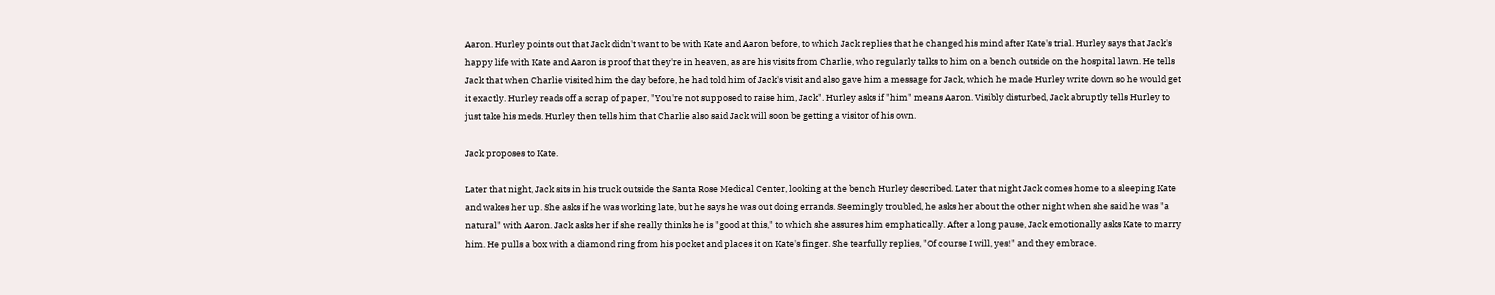Aaron. Hurley points out that Jack didn't want to be with Kate and Aaron before, to which Jack replies that he changed his mind after Kate's trial. Hurley says that Jack's happy life with Kate and Aaron is proof that they're in heaven, as are his visits from Charlie, who regularly talks to him on a bench outside on the hospital lawn. He tells Jack that when Charlie visited him the day before, he had told him of Jack's visit and also gave him a message for Jack, which he made Hurley write down so he would get it exactly. Hurley reads off a scrap of paper, "You're not supposed to raise him, Jack". Hurley asks if "him" means Aaron. Visibly disturbed, Jack abruptly tells Hurley to just take his meds. Hurley then tells him that Charlie also said Jack will soon be getting a visitor of his own.

Jack proposes to Kate.

Later that night, Jack sits in his truck outside the Santa Rose Medical Center, looking at the bench Hurley described. Later that night Jack comes home to a sleeping Kate and wakes her up. She asks if he was working late, but he says he was out doing errands. Seemingly troubled, he asks her about the other night when she said he was "a natural" with Aaron. Jack asks her if she really thinks he is "good at this," to which she assures him emphatically. After a long pause, Jack emotionally asks Kate to marry him. He pulls a box with a diamond ring from his pocket and places it on Kate's finger. She tearfully replies, "Of course I will, yes!" and they embrace.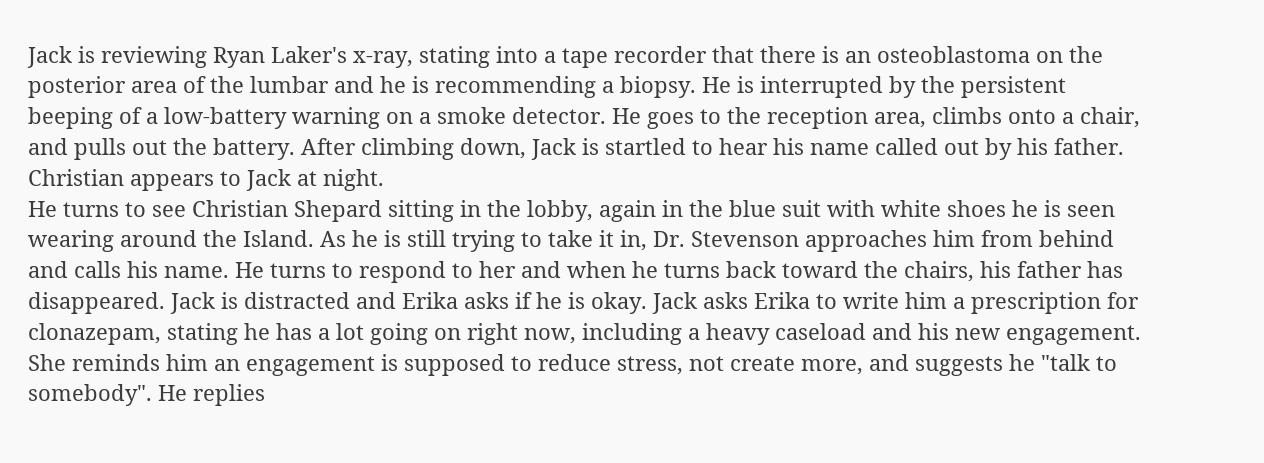Jack is reviewing Ryan Laker's x-ray, stating into a tape recorder that there is an osteoblastoma on the posterior area of the lumbar and he is recommending a biopsy. He is interrupted by the persistent beeping of a low-battery warning on a smoke detector. He goes to the reception area, climbs onto a chair, and pulls out the battery. After climbing down, Jack is startled to hear his name called out by his father.
Christian appears to Jack at night.
He turns to see Christian Shepard sitting in the lobby, again in the blue suit with white shoes he is seen wearing around the Island. As he is still trying to take it in, Dr. Stevenson approaches him from behind and calls his name. He turns to respond to her and when he turns back toward the chairs, his father has disappeared. Jack is distracted and Erika asks if he is okay. Jack asks Erika to write him a prescription for clonazepam, stating he has a lot going on right now, including a heavy caseload and his new engagement. She reminds him an engagement is supposed to reduce stress, not create more, and suggests he "talk to somebody". He replies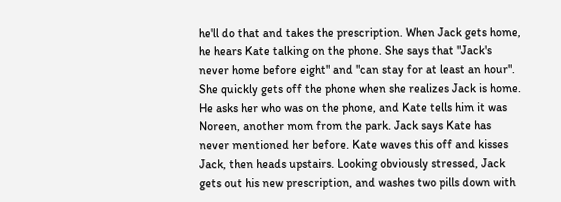he'll do that and takes the prescription. When Jack gets home, he hears Kate talking on the phone. She says that "Jack's never home before eight" and "can stay for at least an hour". She quickly gets off the phone when she realizes Jack is home. He asks her who was on the phone, and Kate tells him it was Noreen, another mom from the park. Jack says Kate has never mentioned her before. Kate waves this off and kisses Jack, then heads upstairs. Looking obviously stressed, Jack gets out his new prescription, and washes two pills down with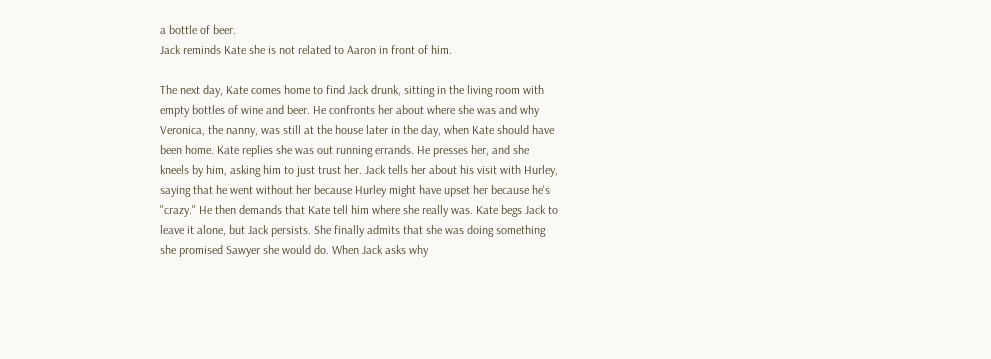a bottle of beer.
Jack reminds Kate she is not related to Aaron in front of him.

The next day, Kate comes home to find Jack drunk, sitting in the living room with empty bottles of wine and beer. He confronts her about where she was and why Veronica, the nanny, was still at the house later in the day, when Kate should have been home. Kate replies she was out running errands. He presses her, and she kneels by him, asking him to just trust her. Jack tells her about his visit with Hurley, saying that he went without her because Hurley might have upset her because he's "crazy." He then demands that Kate tell him where she really was. Kate begs Jack to leave it alone, but Jack persists. She finally admits that she was doing something she promised Sawyer she would do. When Jack asks why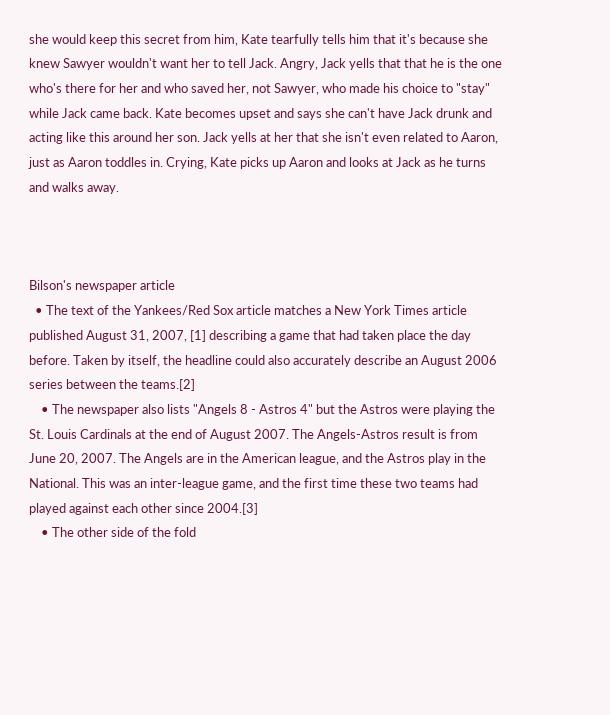she would keep this secret from him, Kate tearfully tells him that it's because she knew Sawyer wouldn't want her to tell Jack. Angry, Jack yells that that he is the one who's there for her and who saved her, not Sawyer, who made his choice to "stay" while Jack came back. Kate becomes upset and says she can't have Jack drunk and acting like this around her son. Jack yells at her that she isn't even related to Aaron, just as Aaron toddles in. Crying, Kate picks up Aaron and looks at Jack as he turns and walks away.



Bilson's newspaper article
  • The text of the Yankees/Red Sox article matches a New York Times article published August 31, 2007, [1] describing a game that had taken place the day before. Taken by itself, the headline could also accurately describe an August 2006 series between the teams.[2]
    • The newspaper also lists "Angels 8 - Astros 4" but the Astros were playing the St. Louis Cardinals at the end of August 2007. The Angels-Astros result is from June 20, 2007. The Angels are in the American league, and the Astros play in the National. This was an inter-league game, and the first time these two teams had played against each other since 2004.[3]
    • The other side of the fold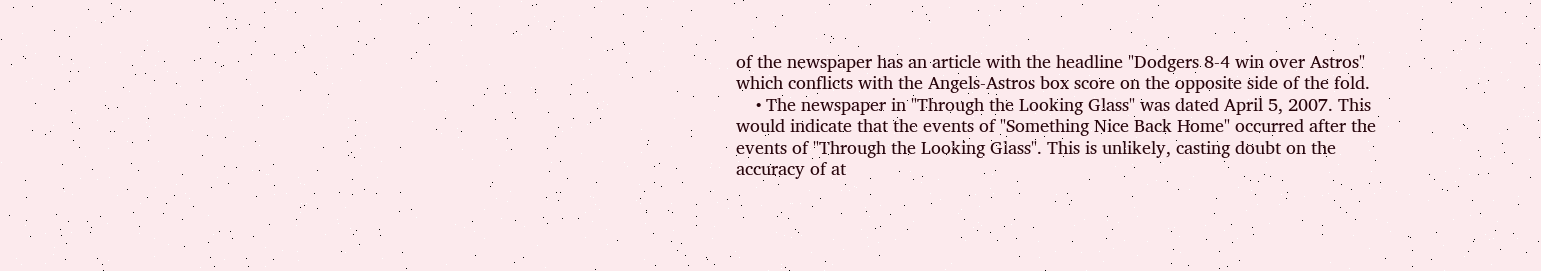of the newspaper has an article with the headline "Dodgers 8-4 win over Astros" which conflicts with the Angels-Astros box score on the opposite side of the fold.
    • The newspaper in "Through the Looking Glass" was dated April 5, 2007. This would indicate that the events of "Something Nice Back Home" occurred after the events of "Through the Looking Glass". This is unlikely, casting doubt on the accuracy of at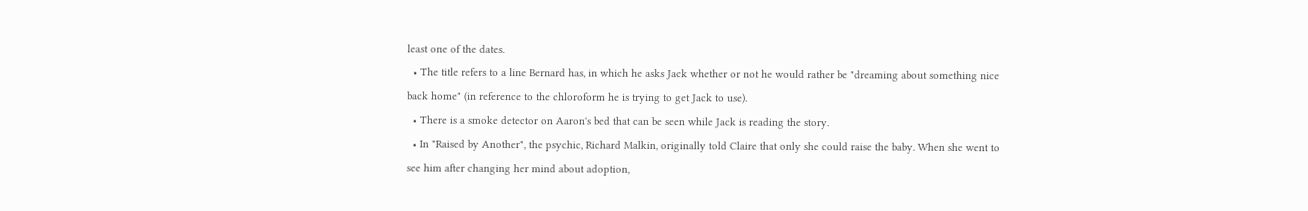least one of the dates.
  • The title refers to a line Bernard has, in which he asks Jack whether or not he would rather be "dreaming about something nice back home" (in reference to the chloroform he is trying to get Jack to use).
  • There is a smoke detector on Aaron's bed that can be seen while Jack is reading the story.
  • In "Raised by Another", the psychic, Richard Malkin, originally told Claire that only she could raise the baby. When she went to see him after changing her mind about adoption,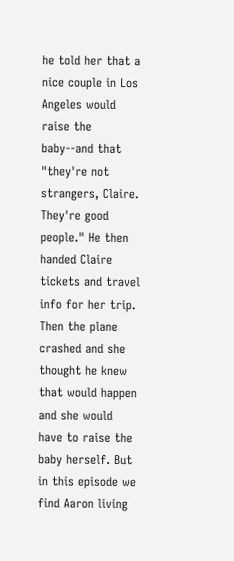he told her that a nice couple in Los Angeles would raise the baby--and that "they're not strangers, Claire. They're good people." He then handed Claire tickets and travel info for her trip. Then the plane crashed and she thought he knew that would happen and she would have to raise the baby herself. But in this episode we find Aaron living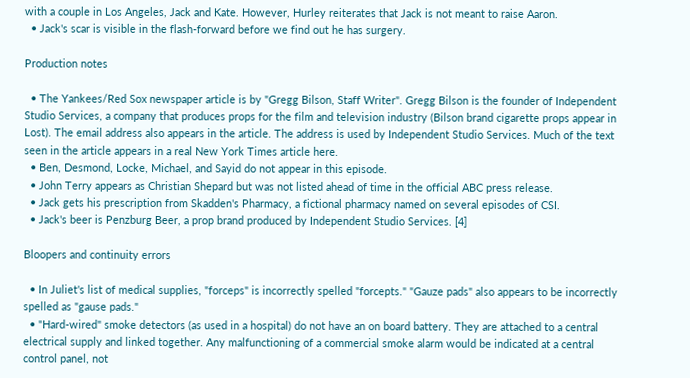with a couple in Los Angeles, Jack and Kate. However, Hurley reiterates that Jack is not meant to raise Aaron.
  • Jack's scar is visible in the flash-forward before we find out he has surgery.

Production notes

  • The Yankees/Red Sox newspaper article is by "Gregg Bilson, Staff Writer". Gregg Bilson is the founder of Independent Studio Services, a company that produces props for the film and television industry (Bilson brand cigarette props appear in Lost). The email address also appears in the article. The address is used by Independent Studio Services. Much of the text seen in the article appears in a real New York Times article here.
  • Ben, Desmond, Locke, Michael, and Sayid do not appear in this episode.
  • John Terry appears as Christian Shepard but was not listed ahead of time in the official ABC press release.
  • Jack gets his prescription from Skadden's Pharmacy, a fictional pharmacy named on several episodes of CSI.
  • Jack's beer is Penzburg Beer, a prop brand produced by Independent Studio Services. [4]

Bloopers and continuity errors

  • In Juliet's list of medical supplies, "forceps" is incorrectly spelled "forcepts." "Gauze pads" also appears to be incorrectly spelled as "gause pads."
  • "Hard-wired" smoke detectors (as used in a hospital) do not have an on board battery. They are attached to a central electrical supply and linked together. Any malfunctioning of a commercial smoke alarm would be indicated at a central control panel, not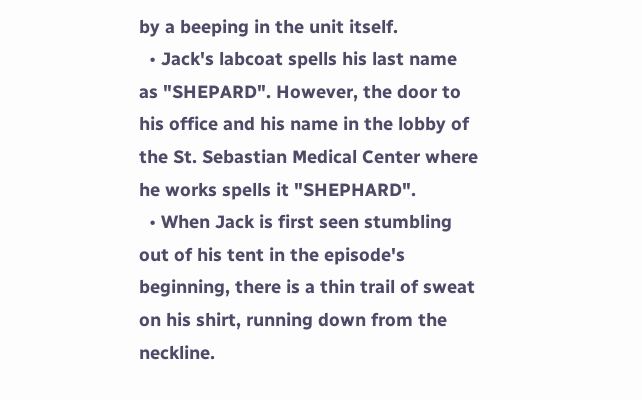by a beeping in the unit itself.
  • Jack's labcoat spells his last name as "SHEPARD". However, the door to his office and his name in the lobby of the St. Sebastian Medical Center where he works spells it "SHEPHARD".
  • When Jack is first seen stumbling out of his tent in the episode's beginning, there is a thin trail of sweat on his shirt, running down from the neckline.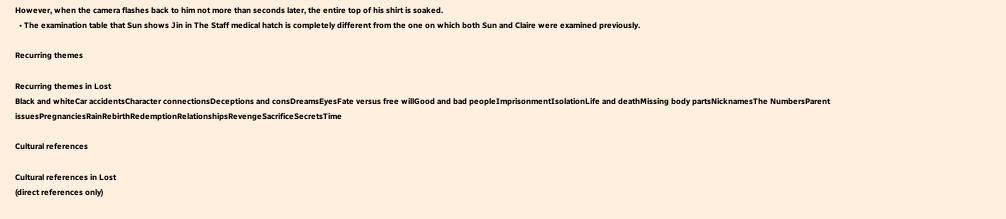However, when the camera flashes back to him not more than seconds later, the entire top of his shirt is soaked.
  • The examination table that Sun shows Jin in The Staff medical hatch is completely different from the one on which both Sun and Claire were examined previously.

Recurring themes

Recurring themes in Lost
Black and whiteCar accidentsCharacter connectionsDeceptions and consDreamsEyesFate versus free willGood and bad peopleImprisonmentIsolationLife and deathMissing body partsNicknamesThe NumbersParent issuesPregnanciesRainRebirthRedemptionRelationshipsRevengeSacrificeSecretsTime

Cultural references

Cultural references in Lost
(direct references only)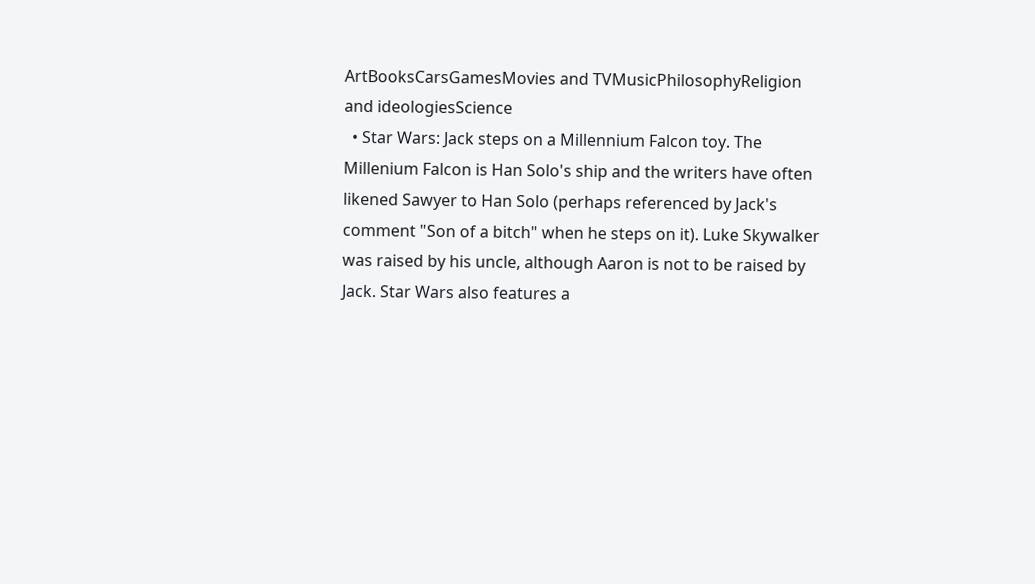ArtBooksCarsGamesMovies and TVMusicPhilosophyReligion and ideologiesScience
  • Star Wars: Jack steps on a Millennium Falcon toy. The Millenium Falcon is Han Solo's ship and the writers have often likened Sawyer to Han Solo (perhaps referenced by Jack's comment "Son of a bitch" when he steps on it). Luke Skywalker was raised by his uncle, although Aaron is not to be raised by Jack. Star Wars also features a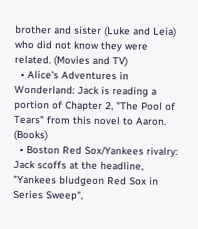brother and sister (Luke and Leia) who did not know they were related. (Movies and TV)
  • Alice's Adventures in Wonderland: Jack is reading a portion of Chapter 2, "The Pool of Tears" from this novel to Aaron. (Books)
  • Boston Red Sox/Yankees rivalry: Jack scoffs at the headline, "Yankees bludgeon Red Sox in Series Sweep",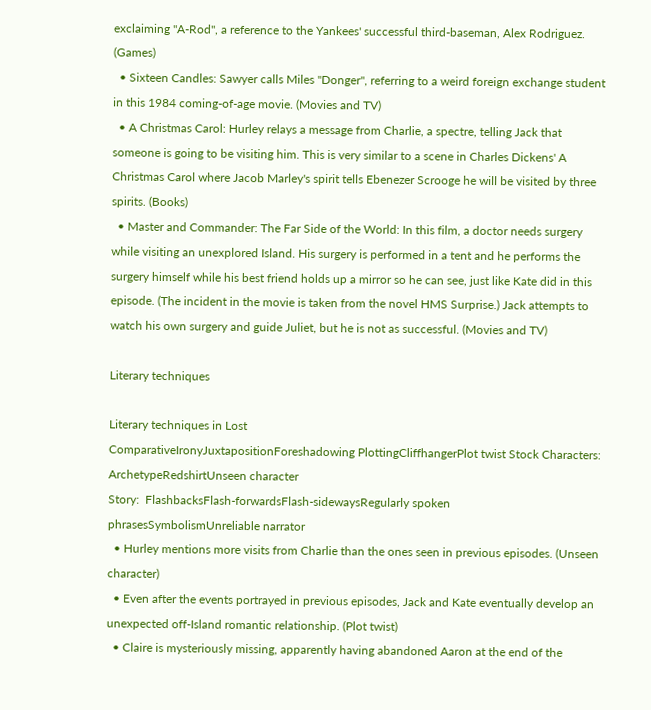exclaiming "A-Rod", a reference to the Yankees' successful third-baseman, Alex Rodriguez. (Games)
  • Sixteen Candles: Sawyer calls Miles "Donger", referring to a weird foreign exchange student in this 1984 coming-of-age movie. (Movies and TV)
  • A Christmas Carol: Hurley relays a message from Charlie, a spectre, telling Jack that someone is going to be visiting him. This is very similar to a scene in Charles Dickens' A Christmas Carol where Jacob Marley's spirit tells Ebenezer Scrooge he will be visited by three spirits. (Books)
  • Master and Commander: The Far Side of the World: In this film, a doctor needs surgery while visiting an unexplored Island. His surgery is performed in a tent and he performs the surgery himself while his best friend holds up a mirror so he can see, just like Kate did in this episode. (The incident in the movie is taken from the novel HMS Surprise.) Jack attempts to watch his own surgery and guide Juliet, but he is not as successful. (Movies and TV)

Literary techniques

Literary techniques in Lost
ComparativeIronyJuxtapositionForeshadowing PlottingCliffhangerPlot twist Stock Characters:  ArchetypeRedshirtUnseen character
Story:  FlashbacksFlash-forwardsFlash-sidewaysRegularly spoken phrasesSymbolismUnreliable narrator
  • Hurley mentions more visits from Charlie than the ones seen in previous episodes. (Unseen character)
  • Even after the events portrayed in previous episodes, Jack and Kate eventually develop an unexpected off-Island romantic relationship. (Plot twist)
  • Claire is mysteriously missing, apparently having abandoned Aaron at the end of the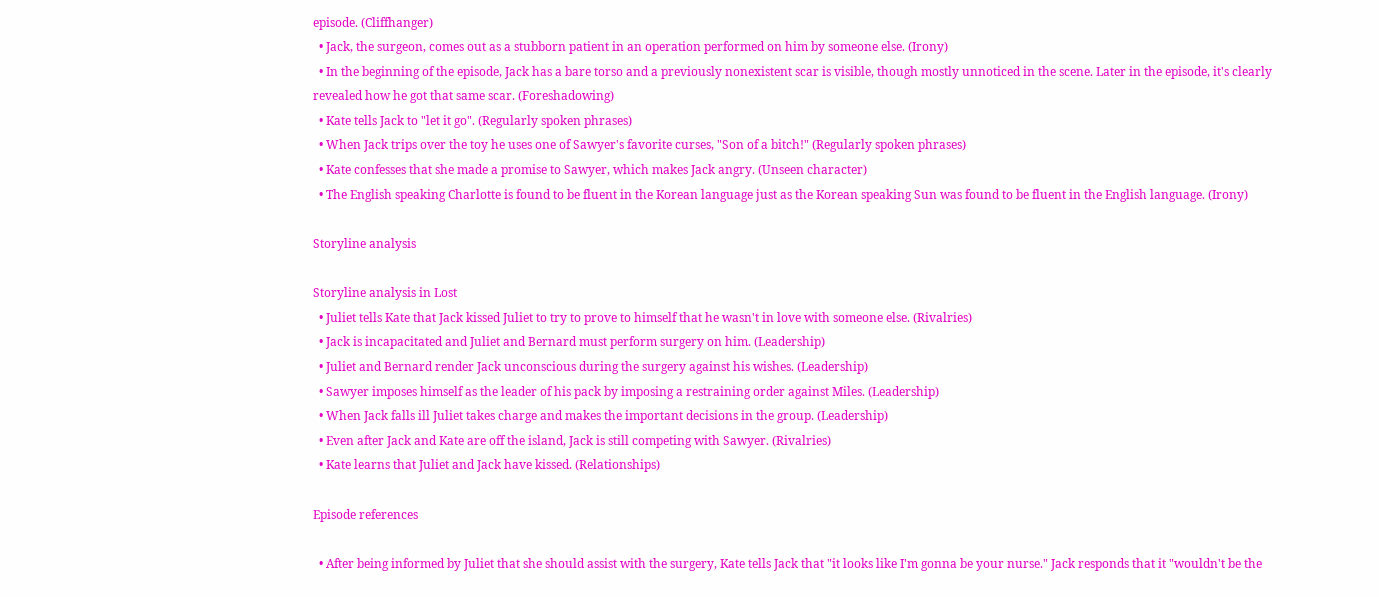episode. (Cliffhanger)
  • Jack, the surgeon, comes out as a stubborn patient in an operation performed on him by someone else. (Irony)
  • In the beginning of the episode, Jack has a bare torso and a previously nonexistent scar is visible, though mostly unnoticed in the scene. Later in the episode, it's clearly revealed how he got that same scar. (Foreshadowing)
  • Kate tells Jack to "let it go". (Regularly spoken phrases)
  • When Jack trips over the toy he uses one of Sawyer's favorite curses, "Son of a bitch!" (Regularly spoken phrases)
  • Kate confesses that she made a promise to Sawyer, which makes Jack angry. (Unseen character)
  • The English speaking Charlotte is found to be fluent in the Korean language just as the Korean speaking Sun was found to be fluent in the English language. (Irony)

Storyline analysis

Storyline analysis in Lost
  • Juliet tells Kate that Jack kissed Juliet to try to prove to himself that he wasn't in love with someone else. (Rivalries)
  • Jack is incapacitated and Juliet and Bernard must perform surgery on him. (Leadership)
  • Juliet and Bernard render Jack unconscious during the surgery against his wishes. (Leadership)
  • Sawyer imposes himself as the leader of his pack by imposing a restraining order against Miles. (Leadership)
  • When Jack falls ill Juliet takes charge and makes the important decisions in the group. (Leadership)
  • Even after Jack and Kate are off the island, Jack is still competing with Sawyer. (Rivalries)
  • Kate learns that Juliet and Jack have kissed. (Relationships)

Episode references

  • After being informed by Juliet that she should assist with the surgery, Kate tells Jack that "it looks like I'm gonna be your nurse." Jack responds that it "wouldn't be the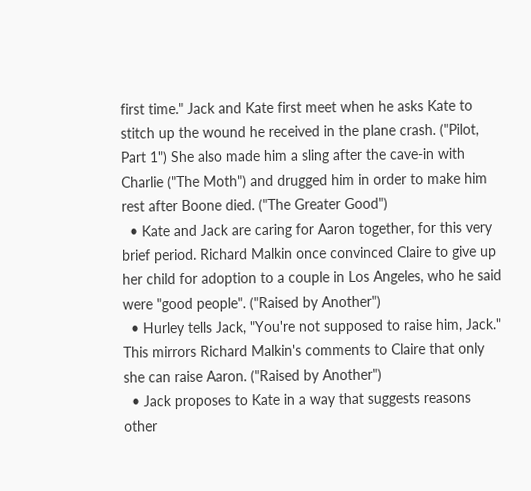first time." Jack and Kate first meet when he asks Kate to stitch up the wound he received in the plane crash. ("Pilot, Part 1") She also made him a sling after the cave-in with Charlie ("The Moth") and drugged him in order to make him rest after Boone died. ("The Greater Good")
  • Kate and Jack are caring for Aaron together, for this very brief period. Richard Malkin once convinced Claire to give up her child for adoption to a couple in Los Angeles, who he said were "good people". ("Raised by Another")
  • Hurley tells Jack, "You're not supposed to raise him, Jack." This mirrors Richard Malkin's comments to Claire that only she can raise Aaron. ("Raised by Another")
  • Jack proposes to Kate in a way that suggests reasons other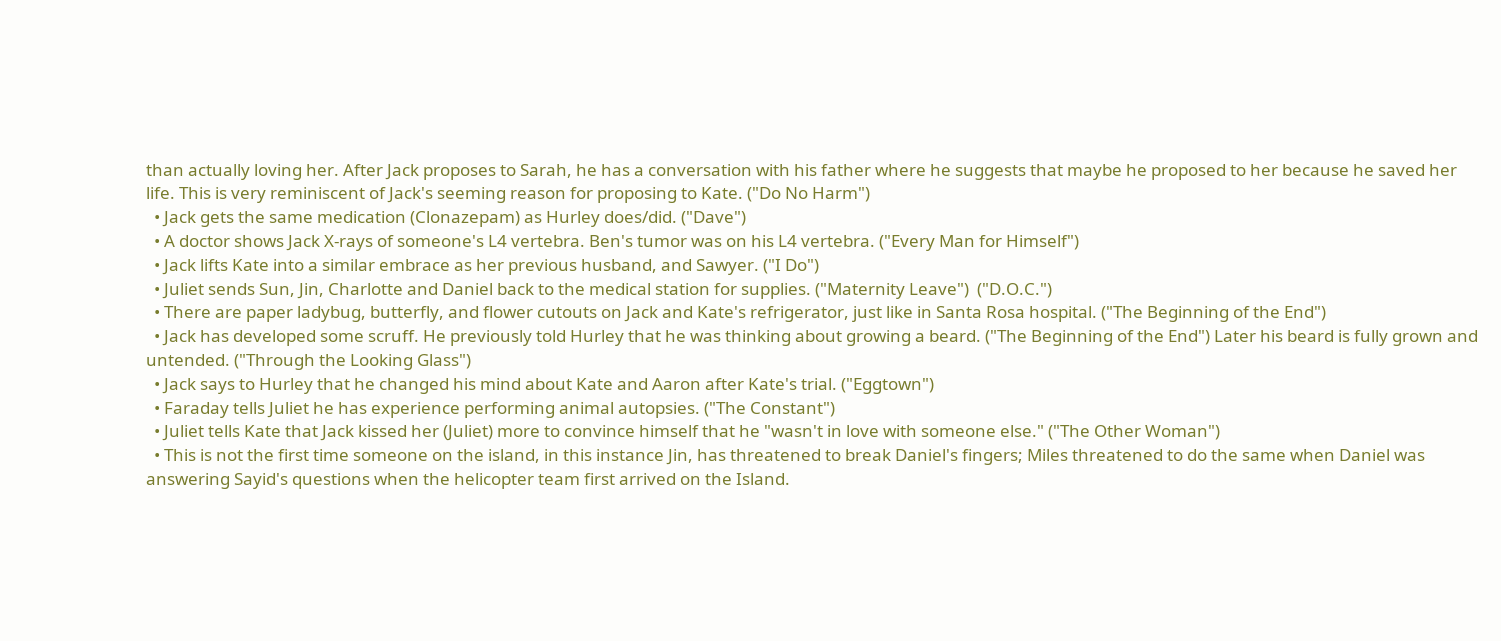than actually loving her. After Jack proposes to Sarah, he has a conversation with his father where he suggests that maybe he proposed to her because he saved her life. This is very reminiscent of Jack's seeming reason for proposing to Kate. ("Do No Harm")
  • Jack gets the same medication (Clonazepam) as Hurley does/did. ("Dave")
  • A doctor shows Jack X-rays of someone's L4 vertebra. Ben's tumor was on his L4 vertebra. ("Every Man for Himself")
  • Jack lifts Kate into a similar embrace as her previous husband, and Sawyer. ("I Do")
  • Juliet sends Sun, Jin, Charlotte and Daniel back to the medical station for supplies. ("Maternity Leave")  ("D.O.C.")
  • There are paper ladybug, butterfly, and flower cutouts on Jack and Kate's refrigerator, just like in Santa Rosa hospital. ("The Beginning of the End")
  • Jack has developed some scruff. He previously told Hurley that he was thinking about growing a beard. ("The Beginning of the End") Later his beard is fully grown and untended. ("Through the Looking Glass")
  • Jack says to Hurley that he changed his mind about Kate and Aaron after Kate's trial. ("Eggtown")
  • Faraday tells Juliet he has experience performing animal autopsies. ("The Constant")
  • Juliet tells Kate that Jack kissed her (Juliet) more to convince himself that he "wasn't in love with someone else." ("The Other Woman")
  • This is not the first time someone on the island, in this instance Jin, has threatened to break Daniel's fingers; Miles threatened to do the same when Daniel was answering Sayid's questions when the helicopter team first arrived on the Island.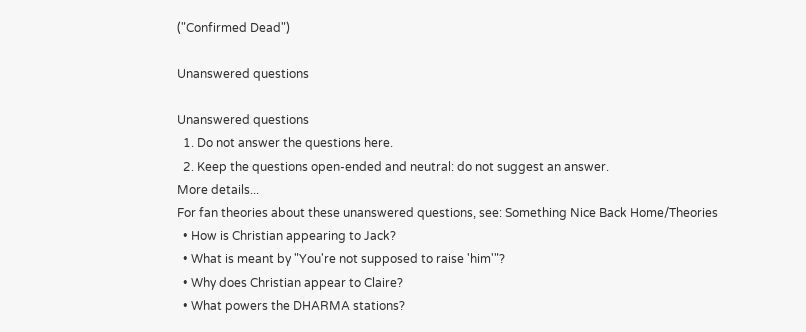("Confirmed Dead")

Unanswered questions

Unanswered questions
  1. Do not answer the questions here.
  2. Keep the questions open-ended and neutral: do not suggest an answer.
More details...
For fan theories about these unanswered questions, see: Something Nice Back Home/Theories
  • How is Christian appearing to Jack?
  • What is meant by "You're not supposed to raise 'him'"?
  • Why does Christian appear to Claire?
  • What powers the DHARMA stations?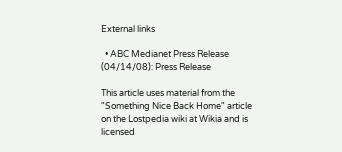External links

  • ABC Medianet Press Release (04/14/08): Press Release

This article uses material from the "Something Nice Back Home" article on the Lostpedia wiki at Wikia and is licensed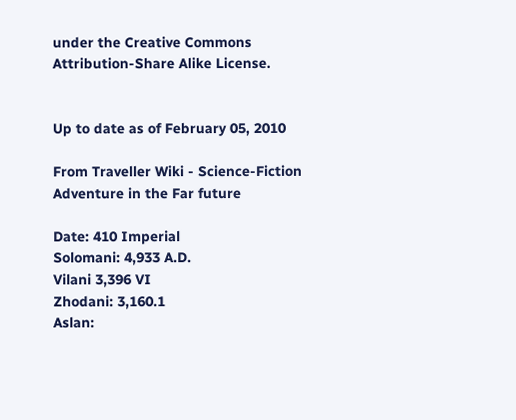under the Creative Commons Attribution-Share Alike License.


Up to date as of February 05, 2010

From Traveller Wiki - Science-Fiction Adventure in the Far future

Date: 410 Imperial
Solomani: 4,933 A.D.
Vilani 3,396 VI
Zhodani: 3,160.1
Aslan: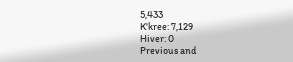5,433
K'kree: 7,129
Hiver: 0
Previous and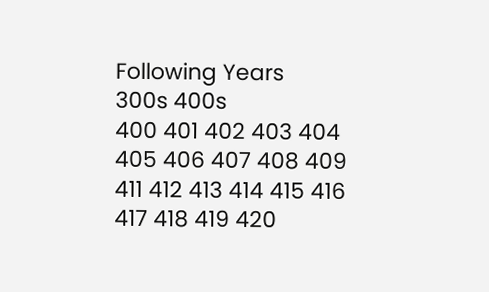Following Years
300s 400s
400 401 402 403 404 405 406 407 408 409
411 412 413 414 415 416 417 418 419 420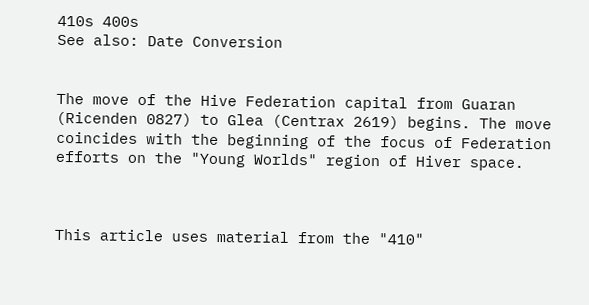410s 400s
See also: Date Conversion


The move of the Hive Federation capital from Guaran (Ricenden 0827) to Glea (Centrax 2619) begins. The move coincides with the beginning of the focus of Federation efforts on the "Young Worlds" region of Hiver space.



This article uses material from the "410"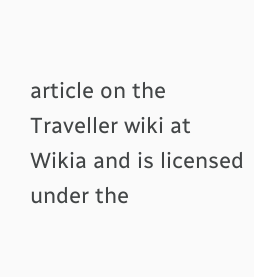article on the Traveller wiki at Wikia and is licensed under the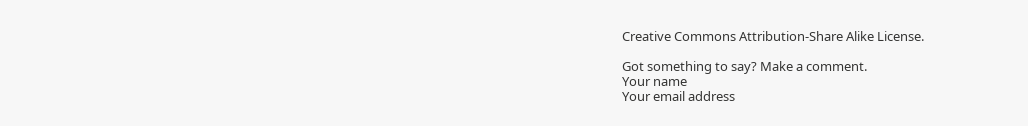Creative Commons Attribution-Share Alike License.

Got something to say? Make a comment.
Your name
Your email address